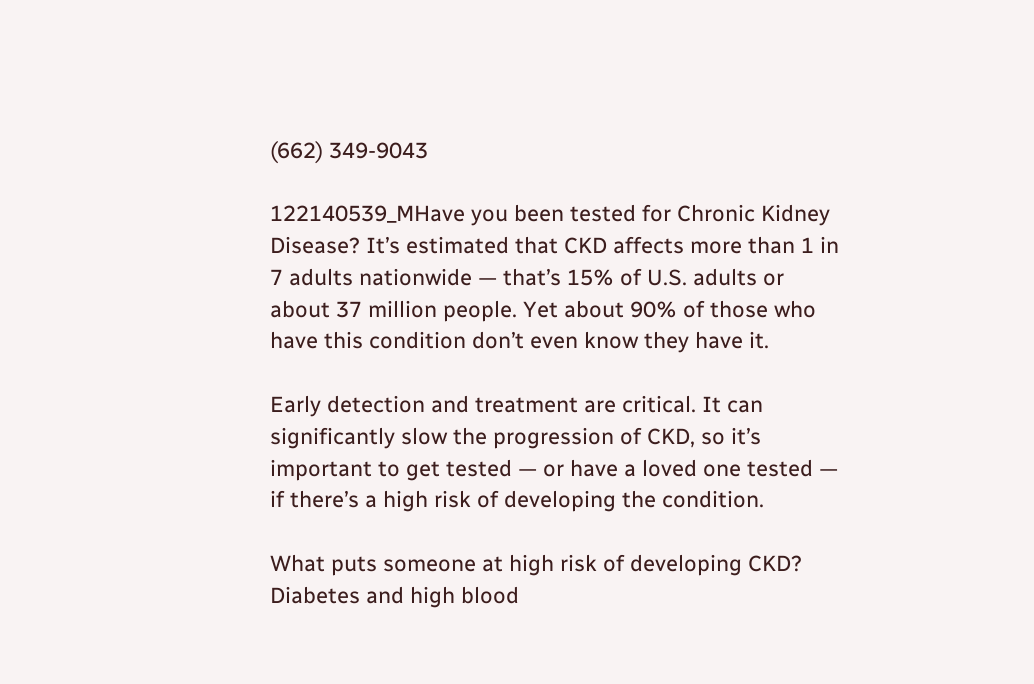(662) 349-9043

122140539_MHave you been tested for Chronic Kidney Disease? It’s estimated that CKD affects more than 1 in 7 adults nationwide — that’s 15% of U.S. adults or about 37 million people. Yet about 90% of those who have this condition don’t even know they have it.

Early detection and treatment are critical. It can significantly slow the progression of CKD, so it’s important to get tested — or have a loved one tested — if there’s a high risk of developing the condition.

What puts someone at high risk of developing CKD? Diabetes and high blood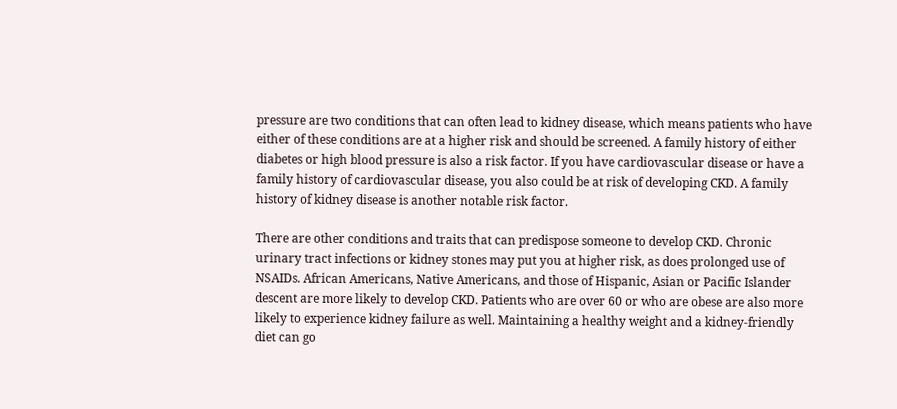pressure are two conditions that can often lead to kidney disease, which means patients who have either of these conditions are at a higher risk and should be screened. A family history of either diabetes or high blood pressure is also a risk factor. If you have cardiovascular disease or have a family history of cardiovascular disease, you also could be at risk of developing CKD. A family history of kidney disease is another notable risk factor.

There are other conditions and traits that can predispose someone to develop CKD. Chronic urinary tract infections or kidney stones may put you at higher risk, as does prolonged use of NSAIDs. African Americans, Native Americans, and those of Hispanic, Asian or Pacific Islander descent are more likely to develop CKD. Patients who are over 60 or who are obese are also more likely to experience kidney failure as well. Maintaining a healthy weight and a kidney-friendly diet can go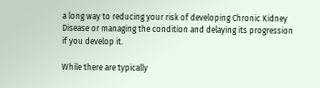a long way to reducing your risk of developing Chronic Kidney Disease or managing the condition and delaying its progression if you develop it.

While there are typically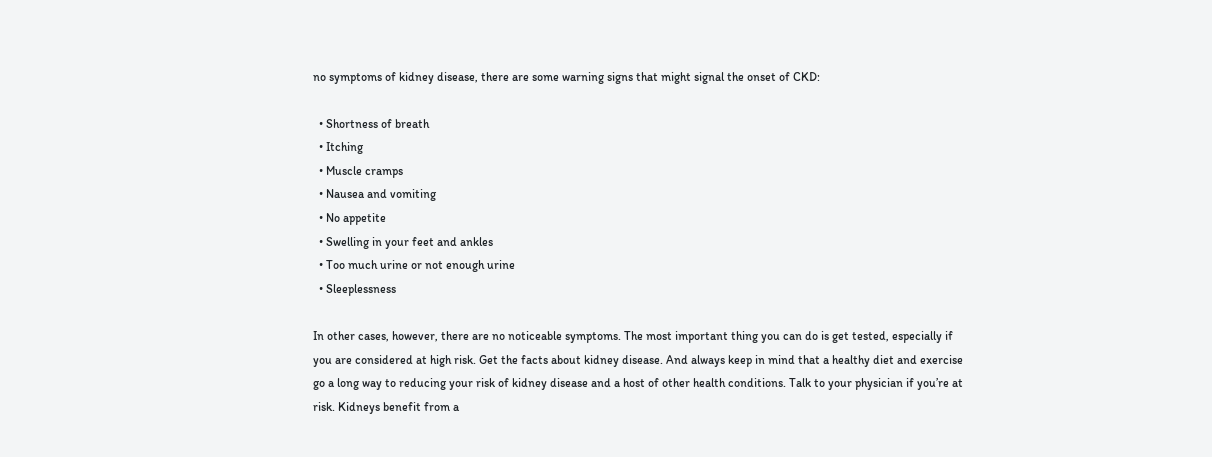no symptoms of kidney disease, there are some warning signs that might signal the onset of CKD:

  • Shortness of breath
  • Itching
  • Muscle cramps
  • Nausea and vomiting
  • No appetite
  • Swelling in your feet and ankles
  • Too much urine or not enough urine
  • Sleeplessness

In other cases, however, there are no noticeable symptoms. The most important thing you can do is get tested, especially if you are considered at high risk. Get the facts about kidney disease. And always keep in mind that a healthy diet and exercise go a long way to reducing your risk of kidney disease and a host of other health conditions. Talk to your physician if you’re at risk. Kidneys benefit from a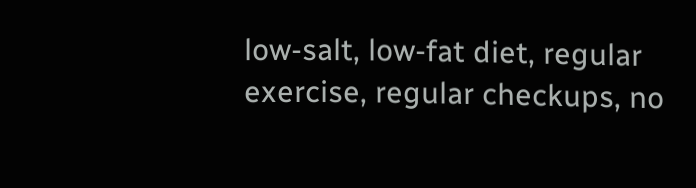low-salt, low-fat diet, regular exercise, regular checkups, no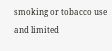smoking or tobacco use and limited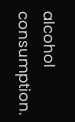alcohol consumption.